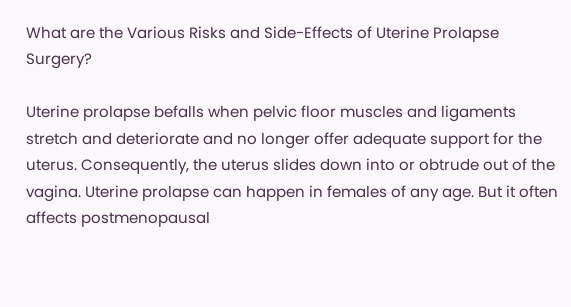What are the Various Risks and Side-Effects of Uterine Prolapse Surgery?

Uterine prolapse befalls when pelvic floor muscles and ligaments stretch and deteriorate and no longer offer adequate support for the uterus. Consequently, the uterus slides down into or obtrude out of the vagina. Uterine prolapse can happen in females of any age. But it often affects postmenopausal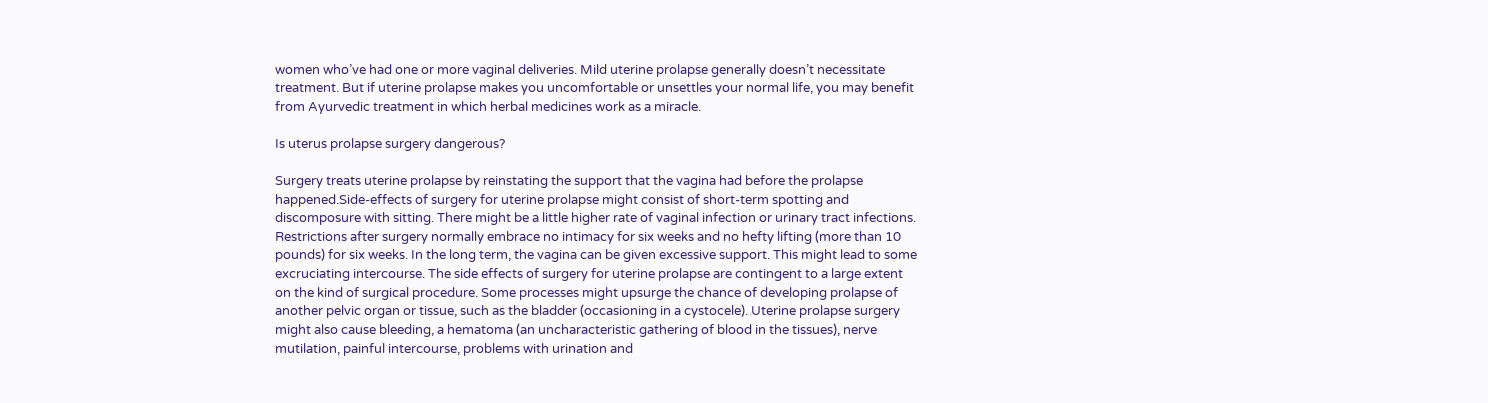women who’ve had one or more vaginal deliveries. Mild uterine prolapse generally doesn’t necessitate treatment. But if uterine prolapse makes you uncomfortable or unsettles your normal life, you may benefit from Ayurvedic treatment in which herbal medicines work as a miracle.

Is uterus prolapse surgery dangerous?

Surgery treats uterine prolapse by reinstating the support that the vagina had before the prolapse happened.Side-effects of surgery for uterine prolapse might consist of short-term spotting and discomposure with sitting. There might be a little higher rate of vaginal infection or urinary tract infections. Restrictions after surgery normally embrace no intimacy for six weeks and no hefty lifting (more than 10 pounds) for six weeks. In the long term, the vagina can be given excessive support. This might lead to some excruciating intercourse. The side effects of surgery for uterine prolapse are contingent to a large extent on the kind of surgical procedure. Some processes might upsurge the chance of developing prolapse of another pelvic organ or tissue, such as the bladder (occasioning in a cystocele). Uterine prolapse surgery might also cause bleeding, a hematoma (an uncharacteristic gathering of blood in the tissues), nerve mutilation, painful intercourse, problems with urination and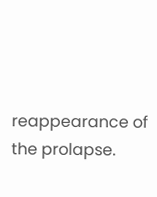reappearance of the prolapse.